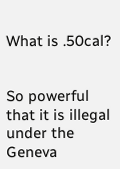What is .50cal?


So powerful that it is illegal under the Geneva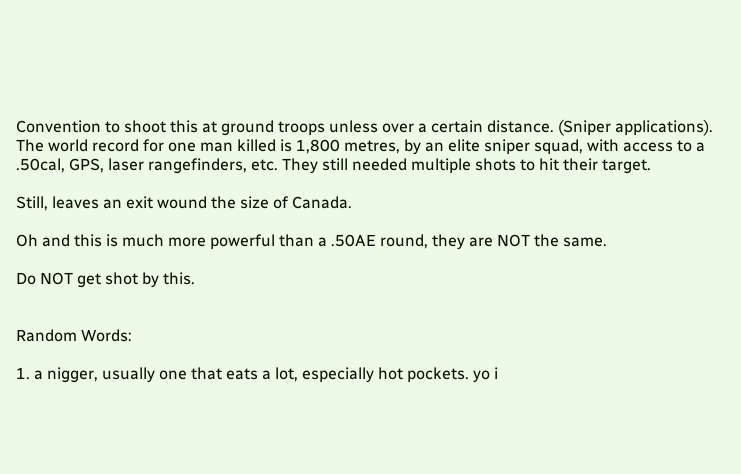Convention to shoot this at ground troops unless over a certain distance. (Sniper applications). The world record for one man killed is 1,800 metres, by an elite sniper squad, with access to a .50cal, GPS, laser rangefinders, etc. They still needed multiple shots to hit their target.

Still, leaves an exit wound the size of Canada.

Oh and this is much more powerful than a .50AE round, they are NOT the same.

Do NOT get shot by this.


Random Words:

1. a nigger, usually one that eats a lot, especially hot pockets. yo i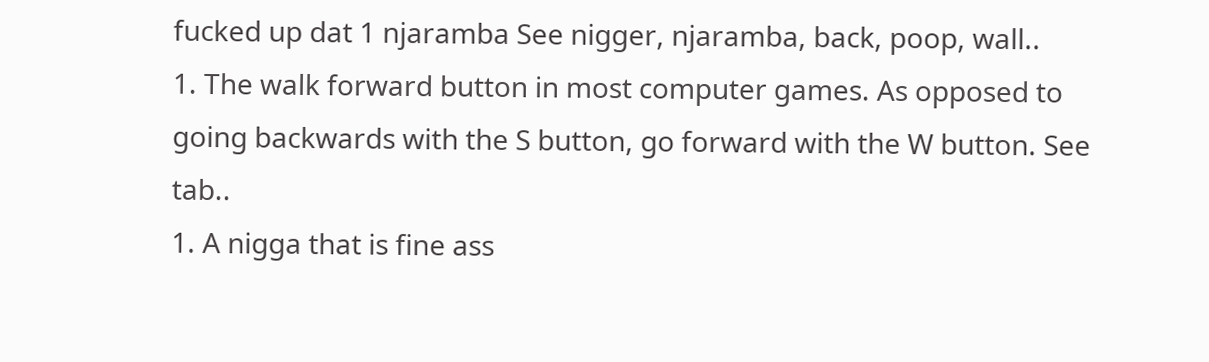fucked up dat 1 njaramba See nigger, njaramba, back, poop, wall..
1. The walk forward button in most computer games. As opposed to going backwards with the S button, go forward with the W button. See tab..
1. A nigga that is fine ass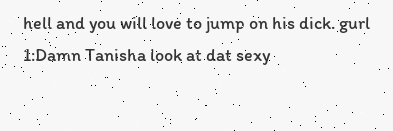hell and you will love to jump on his dick. gurl 1:Damn Tanisha look at dat sexy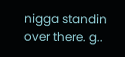nigga standin over there. g..